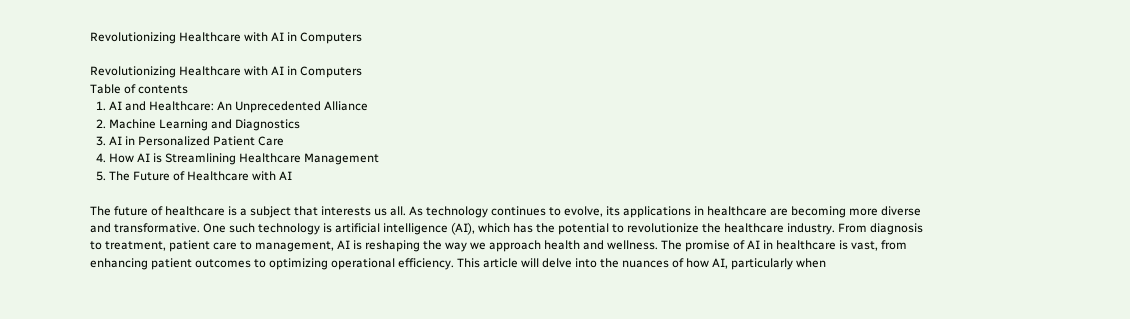Revolutionizing Healthcare with AI in Computers

Revolutionizing Healthcare with AI in Computers
Table of contents
  1. AI and Healthcare: An Unprecedented Alliance
  2. Machine Learning and Diagnostics
  3. AI in Personalized Patient Care
  4. How AI is Streamlining Healthcare Management
  5. The Future of Healthcare with AI

The future of healthcare is a subject that interests us all. As technology continues to evolve, its applications in healthcare are becoming more diverse and transformative. One such technology is artificial intelligence (AI), which has the potential to revolutionize the healthcare industry. From diagnosis to treatment, patient care to management, AI is reshaping the way we approach health and wellness. The promise of AI in healthcare is vast, from enhancing patient outcomes to optimizing operational efficiency. This article will delve into the nuances of how AI, particularly when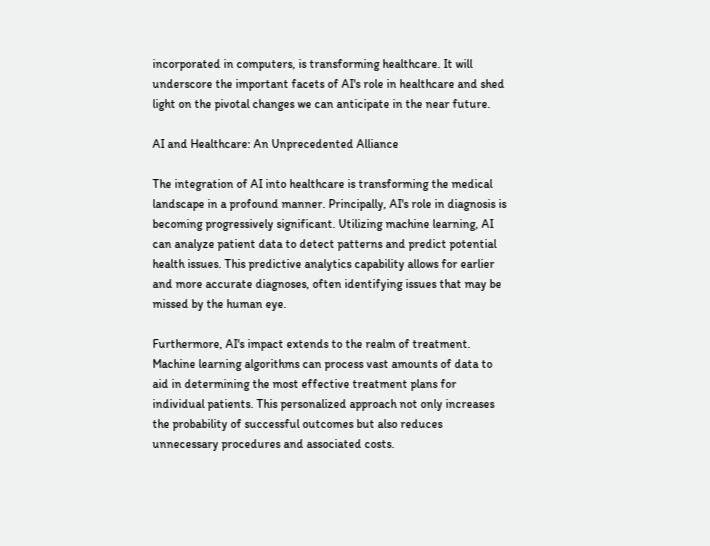incorporated in computers, is transforming healthcare. It will underscore the important facets of AI's role in healthcare and shed light on the pivotal changes we can anticipate in the near future.

AI and Healthcare: An Unprecedented Alliance

The integration of AI into healthcare is transforming the medical landscape in a profound manner. Principally, AI's role in diagnosis is becoming progressively significant. Utilizing machine learning, AI can analyze patient data to detect patterns and predict potential health issues. This predictive analytics capability allows for earlier and more accurate diagnoses, often identifying issues that may be missed by the human eye.

Furthermore, AI's impact extends to the realm of treatment. Machine learning algorithms can process vast amounts of data to aid in determining the most effective treatment plans for individual patients. This personalized approach not only increases the probability of successful outcomes but also reduces unnecessary procedures and associated costs.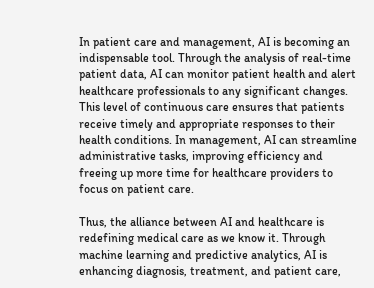In patient care and management, AI is becoming an indispensable tool. Through the analysis of real-time patient data, AI can monitor patient health and alert healthcare professionals to any significant changes. This level of continuous care ensures that patients receive timely and appropriate responses to their health conditions. In management, AI can streamline administrative tasks, improving efficiency and freeing up more time for healthcare providers to focus on patient care.

Thus, the alliance between AI and healthcare is redefining medical care as we know it. Through machine learning and predictive analytics, AI is enhancing diagnosis, treatment, and patient care,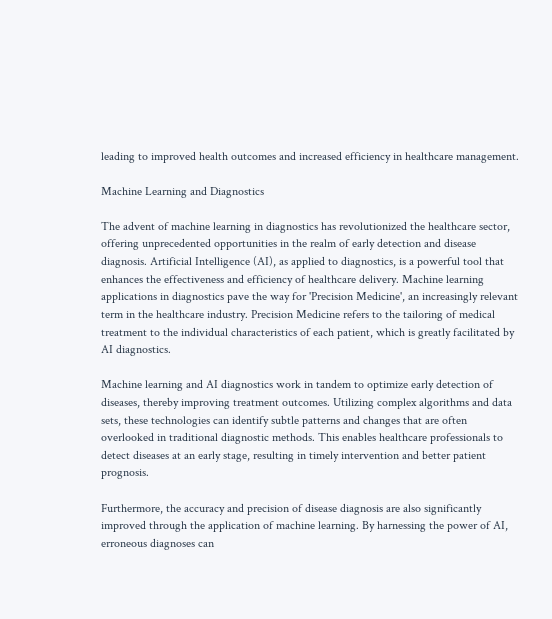leading to improved health outcomes and increased efficiency in healthcare management.

Machine Learning and Diagnostics

The advent of machine learning in diagnostics has revolutionized the healthcare sector, offering unprecedented opportunities in the realm of early detection and disease diagnosis. Artificial Intelligence (AI), as applied to diagnostics, is a powerful tool that enhances the effectiveness and efficiency of healthcare delivery. Machine learning applications in diagnostics pave the way for 'Precision Medicine', an increasingly relevant term in the healthcare industry. Precision Medicine refers to the tailoring of medical treatment to the individual characteristics of each patient, which is greatly facilitated by AI diagnostics.

Machine learning and AI diagnostics work in tandem to optimize early detection of diseases, thereby improving treatment outcomes. Utilizing complex algorithms and data sets, these technologies can identify subtle patterns and changes that are often overlooked in traditional diagnostic methods. This enables healthcare professionals to detect diseases at an early stage, resulting in timely intervention and better patient prognosis.

Furthermore, the accuracy and precision of disease diagnosis are also significantly improved through the application of machine learning. By harnessing the power of AI, erroneous diagnoses can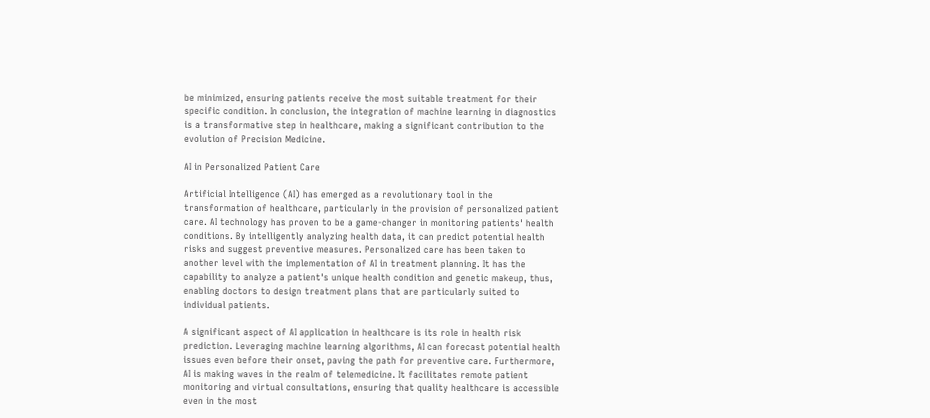be minimized, ensuring patients receive the most suitable treatment for their specific condition. In conclusion, the integration of machine learning in diagnostics is a transformative step in healthcare, making a significant contribution to the evolution of Precision Medicine.

AI in Personalized Patient Care

Artificial Intelligence (AI) has emerged as a revolutionary tool in the transformation of healthcare, particularly in the provision of personalized patient care. AI technology has proven to be a game-changer in monitoring patients' health conditions. By intelligently analyzing health data, it can predict potential health risks and suggest preventive measures. Personalized care has been taken to another level with the implementation of AI in treatment planning. It has the capability to analyze a patient's unique health condition and genetic makeup, thus, enabling doctors to design treatment plans that are particularly suited to individual patients.

A significant aspect of AI application in healthcare is its role in health risk prediction. Leveraging machine learning algorithms, AI can forecast potential health issues even before their onset, paving the path for preventive care. Furthermore, AI is making waves in the realm of telemedicine. It facilitates remote patient monitoring and virtual consultations, ensuring that quality healthcare is accessible even in the most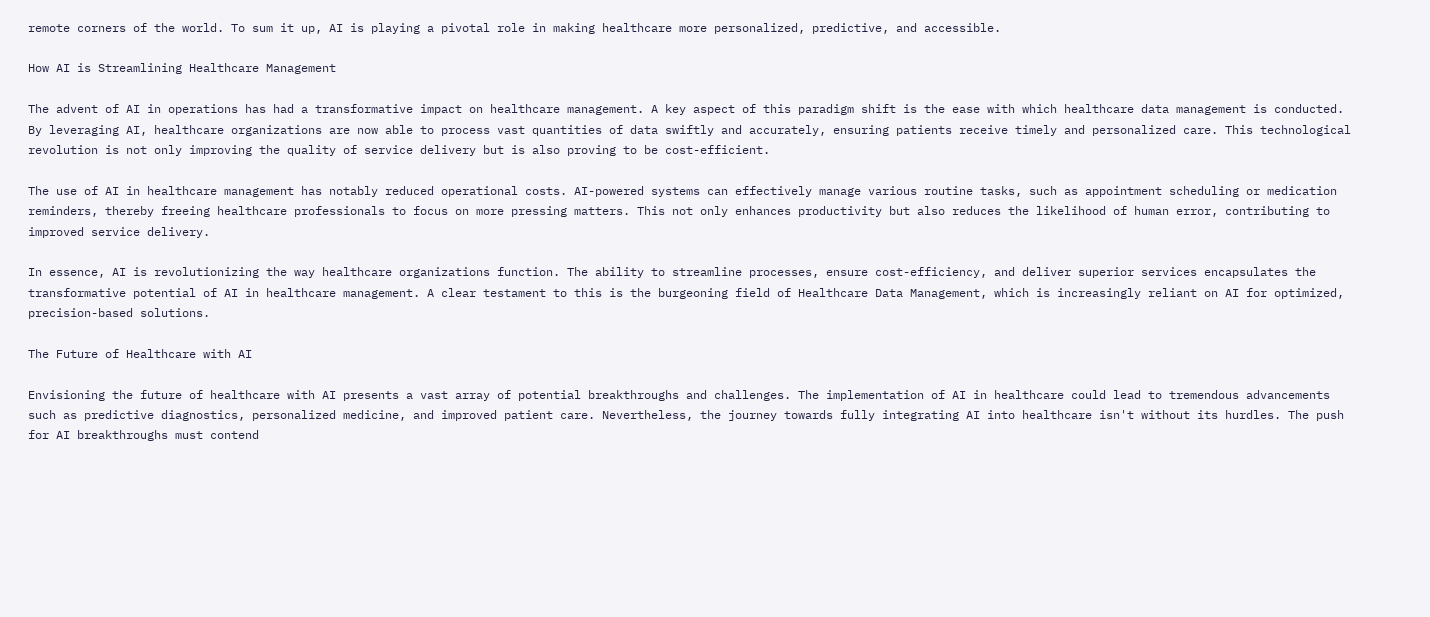remote corners of the world. To sum it up, AI is playing a pivotal role in making healthcare more personalized, predictive, and accessible.

How AI is Streamlining Healthcare Management

The advent of AI in operations has had a transformative impact on healthcare management. A key aspect of this paradigm shift is the ease with which healthcare data management is conducted. By leveraging AI, healthcare organizations are now able to process vast quantities of data swiftly and accurately, ensuring patients receive timely and personalized care. This technological revolution is not only improving the quality of service delivery but is also proving to be cost-efficient.

The use of AI in healthcare management has notably reduced operational costs. AI-powered systems can effectively manage various routine tasks, such as appointment scheduling or medication reminders, thereby freeing healthcare professionals to focus on more pressing matters. This not only enhances productivity but also reduces the likelihood of human error, contributing to improved service delivery.

In essence, AI is revolutionizing the way healthcare organizations function. The ability to streamline processes, ensure cost-efficiency, and deliver superior services encapsulates the transformative potential of AI in healthcare management. A clear testament to this is the burgeoning field of Healthcare Data Management, which is increasingly reliant on AI for optimized, precision-based solutions.

The Future of Healthcare with AI

Envisioning the future of healthcare with AI presents a vast array of potential breakthroughs and challenges. The implementation of AI in healthcare could lead to tremendous advancements such as predictive diagnostics, personalized medicine, and improved patient care. Nevertheless, the journey towards fully integrating AI into healthcare isn't without its hurdles. The push for AI breakthroughs must contend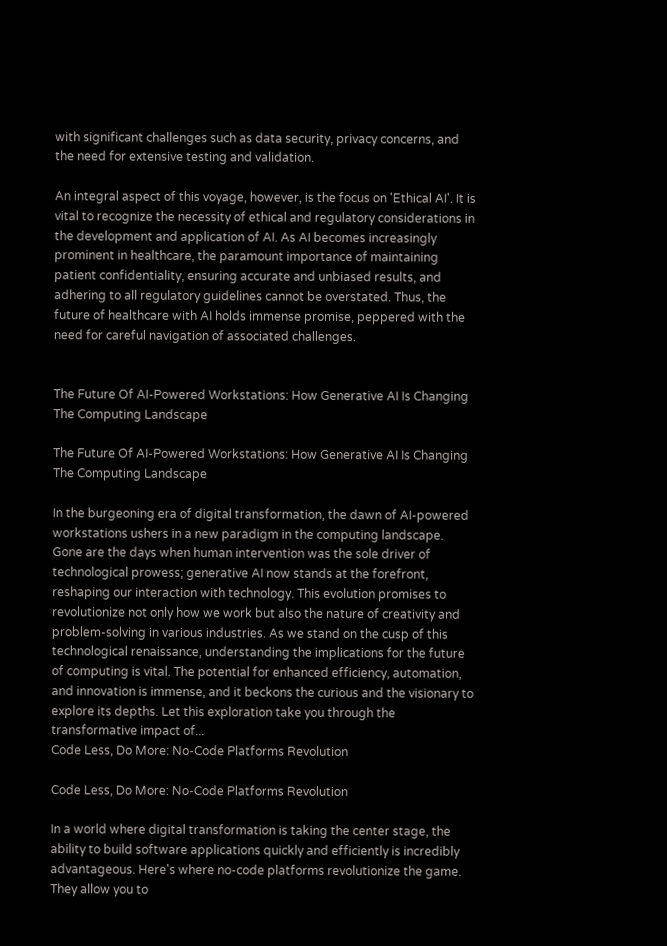with significant challenges such as data security, privacy concerns, and the need for extensive testing and validation.

An integral aspect of this voyage, however, is the focus on 'Ethical AI'. It is vital to recognize the necessity of ethical and regulatory considerations in the development and application of AI. As AI becomes increasingly prominent in healthcare, the paramount importance of maintaining patient confidentiality, ensuring accurate and unbiased results, and adhering to all regulatory guidelines cannot be overstated. Thus, the future of healthcare with AI holds immense promise, peppered with the need for careful navigation of associated challenges.


The Future Of AI-Powered Workstations: How Generative AI Is Changing The Computing Landscape

The Future Of AI-Powered Workstations: How Generative AI Is Changing The Computing Landscape

In the burgeoning era of digital transformation, the dawn of AI-powered workstations ushers in a new paradigm in the computing landscape. Gone are the days when human intervention was the sole driver of technological prowess; generative AI now stands at the forefront, reshaping our interaction with technology. This evolution promises to revolutionize not only how we work but also the nature of creativity and problem-solving in various industries. As we stand on the cusp of this technological renaissance, understanding the implications for the future of computing is vital. The potential for enhanced efficiency, automation, and innovation is immense, and it beckons the curious and the visionary to explore its depths. Let this exploration take you through the transformative impact of...
Code Less, Do More: No-Code Platforms Revolution

Code Less, Do More: No-Code Platforms Revolution

In a world where digital transformation is taking the center stage, the ability to build software applications quickly and efficiently is incredibly advantageous. Here's where no-code platforms revolutionize the game. They allow you to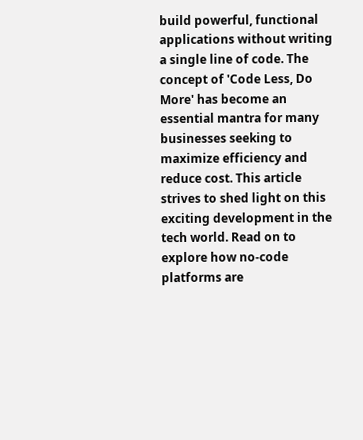build powerful, functional applications without writing a single line of code. The concept of 'Code Less, Do More' has become an essential mantra for many businesses seeking to maximize efficiency and reduce cost. This article strives to shed light on this exciting development in the tech world. Read on to explore how no-code platforms are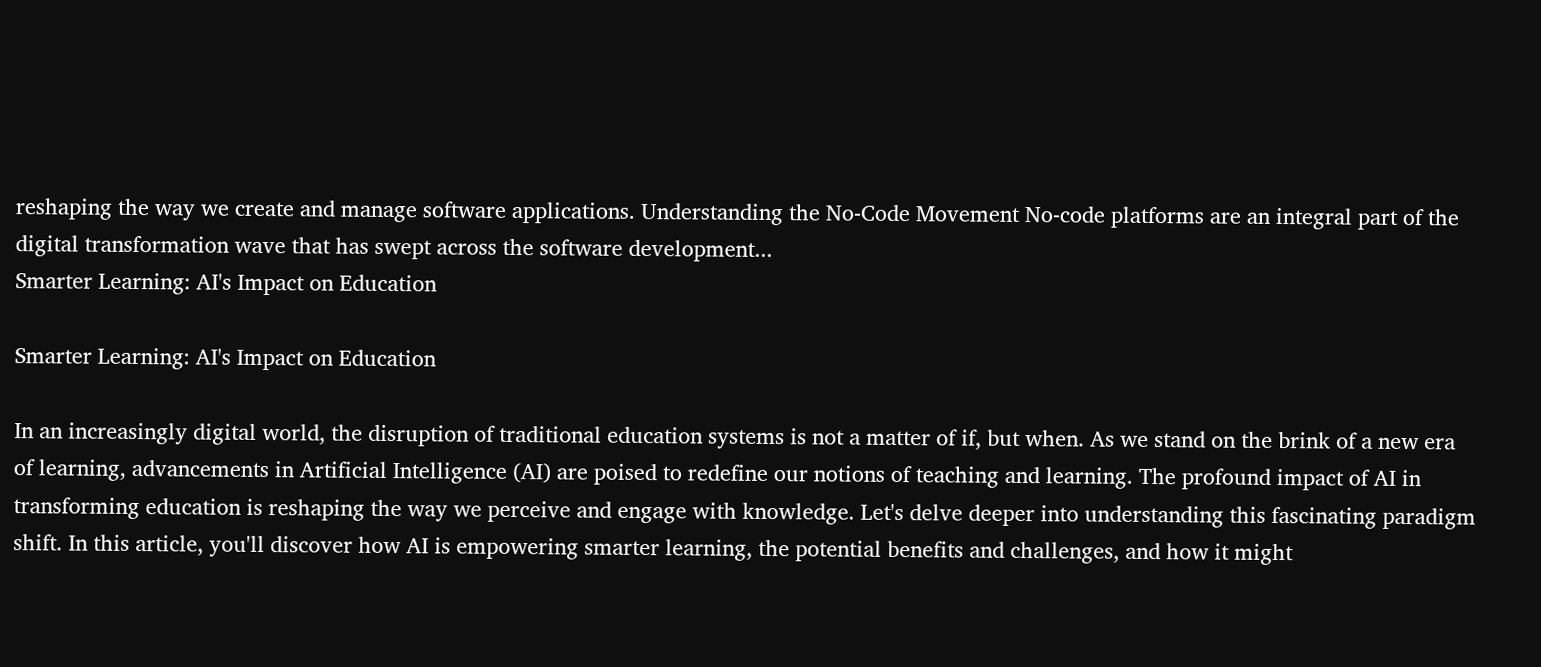reshaping the way we create and manage software applications. Understanding the No-Code Movement No-code platforms are an integral part of the digital transformation wave that has swept across the software development...
Smarter Learning: AI's Impact on Education

Smarter Learning: AI's Impact on Education

In an increasingly digital world, the disruption of traditional education systems is not a matter of if, but when. As we stand on the brink of a new era of learning, advancements in Artificial Intelligence (AI) are poised to redefine our notions of teaching and learning. The profound impact of AI in transforming education is reshaping the way we perceive and engage with knowledge. Let's delve deeper into understanding this fascinating paradigm shift. In this article, you'll discover how AI is empowering smarter learning, the potential benefits and challenges, and how it might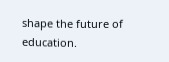shape the future of education.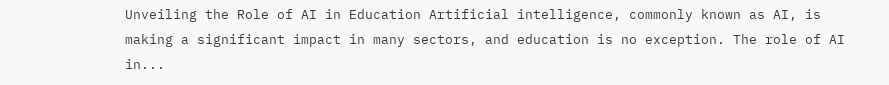Unveiling the Role of AI in Education Artificial intelligence, commonly known as AI, is making a significant impact in many sectors, and education is no exception. The role of AI in...